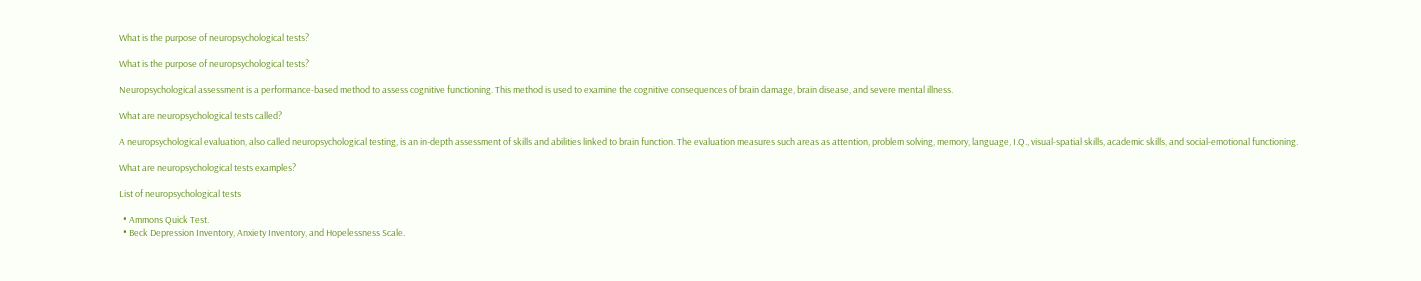What is the purpose of neuropsychological tests?

What is the purpose of neuropsychological tests?

Neuropsychological assessment is a performance-based method to assess cognitive functioning. This method is used to examine the cognitive consequences of brain damage, brain disease, and severe mental illness.

What are neuropsychological tests called?

A neuropsychological evaluation, also called neuropsychological testing, is an in-depth assessment of skills and abilities linked to brain function. The evaluation measures such areas as attention, problem solving, memory, language, I.Q., visual-spatial skills, academic skills, and social-emotional functioning.

What are neuropsychological tests examples?

List of neuropsychological tests

  • Ammons Quick Test.
  • Beck Depression Inventory, Anxiety Inventory, and Hopelessness Scale.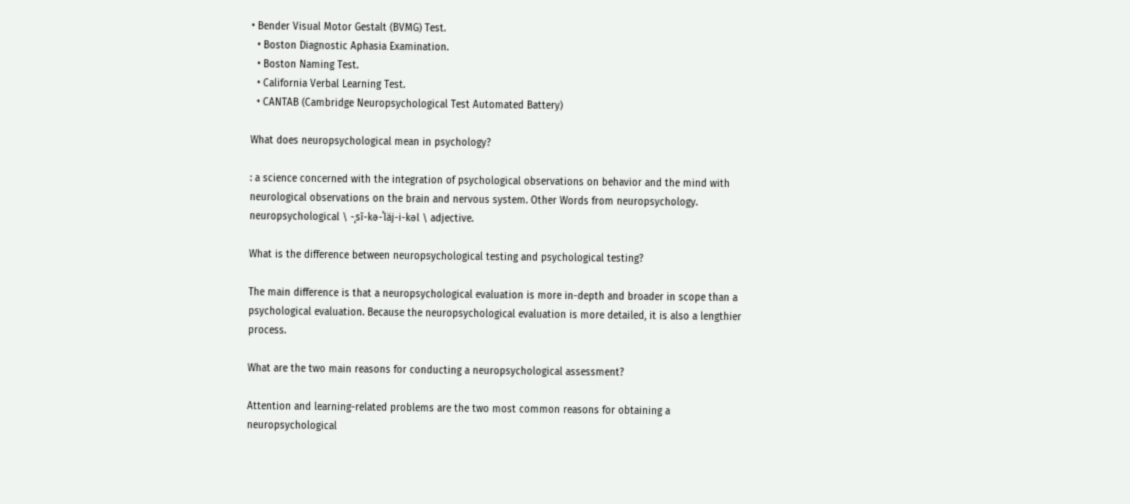• Bender Visual Motor Gestalt (BVMG) Test.
  • Boston Diagnostic Aphasia Examination.
  • Boston Naming Test.
  • California Verbal Learning Test.
  • CANTAB (Cambridge Neuropsychological Test Automated Battery)

What does neuropsychological mean in psychology?

: a science concerned with the integration of psychological observations on behavior and the mind with neurological observations on the brain and nervous system. Other Words from neuropsychology. neuropsychological \ -ˌsī-kə-ˈläj-i-kəl \ adjective.

What is the difference between neuropsychological testing and psychological testing?

The main difference is that a neuropsychological evaluation is more in-depth and broader in scope than a psychological evaluation. Because the neuropsychological evaluation is more detailed, it is also a lengthier process.

What are the two main reasons for conducting a neuropsychological assessment?

Attention and learning-related problems are the two most common reasons for obtaining a neuropsychological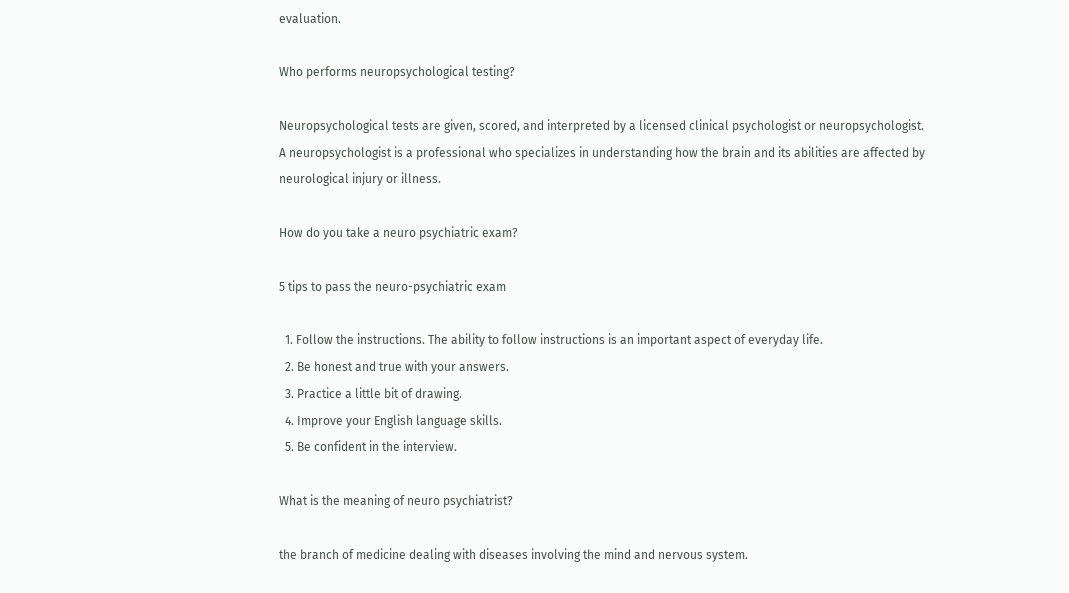evaluation.

Who performs neuropsychological testing?

Neuropsychological tests are given, scored, and interpreted by a licensed clinical psychologist or neuropsychologist. A neuropsychologist is a professional who specializes in understanding how the brain and its abilities are affected by neurological injury or illness.

How do you take a neuro psychiatric exam?

5 tips to pass the neuro-psychiatric exam

  1. Follow the instructions. The ability to follow instructions is an important aspect of everyday life.
  2. Be honest and true with your answers.
  3. Practice a little bit of drawing.
  4. Improve your English language skills.
  5. Be confident in the interview.

What is the meaning of neuro psychiatrist?

the branch of medicine dealing with diseases involving the mind and nervous system.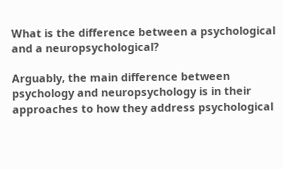What is the difference between a psychological and a neuropsychological?

Arguably, the main difference between psychology and neuropsychology is in their approaches to how they address psychological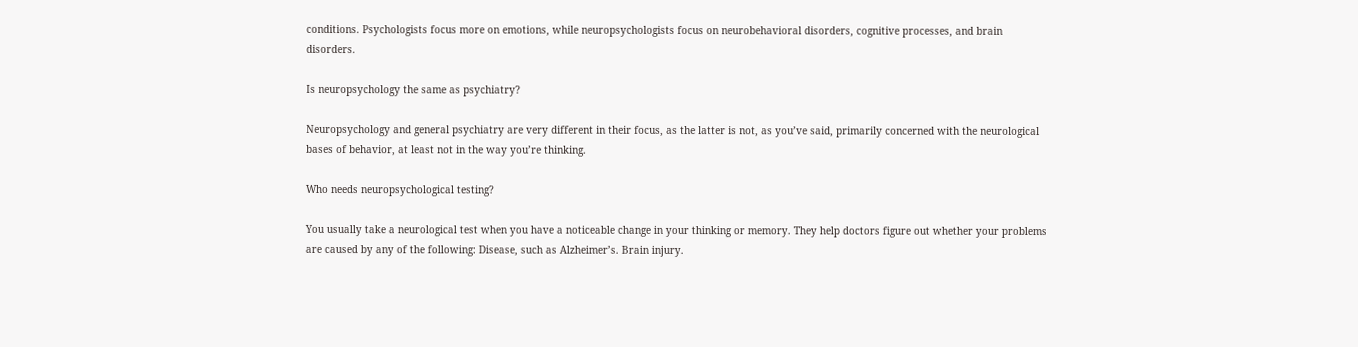conditions. Psychologists focus more on emotions, while neuropsychologists focus on neurobehavioral disorders, cognitive processes, and brain disorders.

Is neuropsychology the same as psychiatry?

Neuropsychology and general psychiatry are very different in their focus, as the latter is not, as you’ve said, primarily concerned with the neurological bases of behavior, at least not in the way you’re thinking.

Who needs neuropsychological testing?

You usually take a neurological test when you have a noticeable change in your thinking or memory. They help doctors figure out whether your problems are caused by any of the following: Disease, such as Alzheimer’s. Brain injury.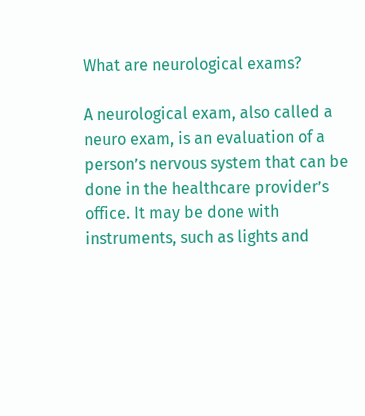What are neurological exams?

A neurological exam, also called a neuro exam, is an evaluation of a person’s nervous system that can be done in the healthcare provider’s office. It may be done with instruments, such as lights and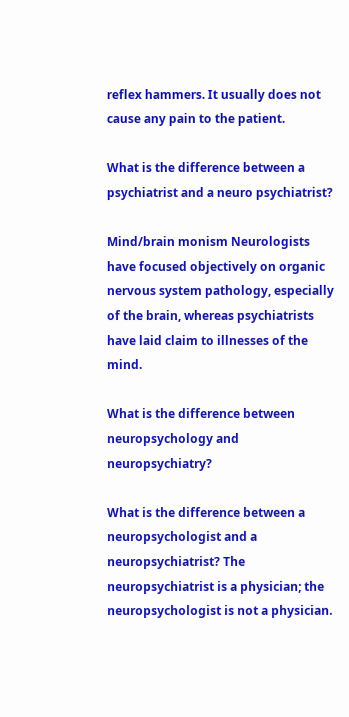reflex hammers. It usually does not cause any pain to the patient.

What is the difference between a psychiatrist and a neuro psychiatrist?

Mind/brain monism Neurologists have focused objectively on organic nervous system pathology, especially of the brain, whereas psychiatrists have laid claim to illnesses of the mind.

What is the difference between neuropsychology and neuropsychiatry?

What is the difference between a neuropsychologist and a neuropsychiatrist? The neuropsychiatrist is a physician; the neuropsychologist is not a physician.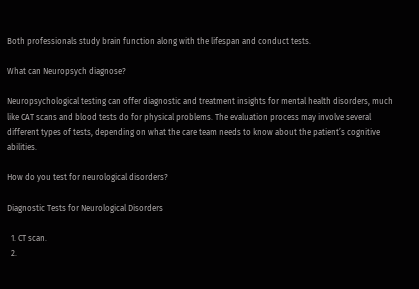Both professionals study brain function along with the lifespan and conduct tests.

What can Neuropsych diagnose?

Neuropsychological testing can offer diagnostic and treatment insights for mental health disorders, much like CAT scans and blood tests do for physical problems. The evaluation process may involve several different types of tests, depending on what the care team needs to know about the patient’s cognitive abilities.

How do you test for neurological disorders?

Diagnostic Tests for Neurological Disorders

  1. CT scan.
  2.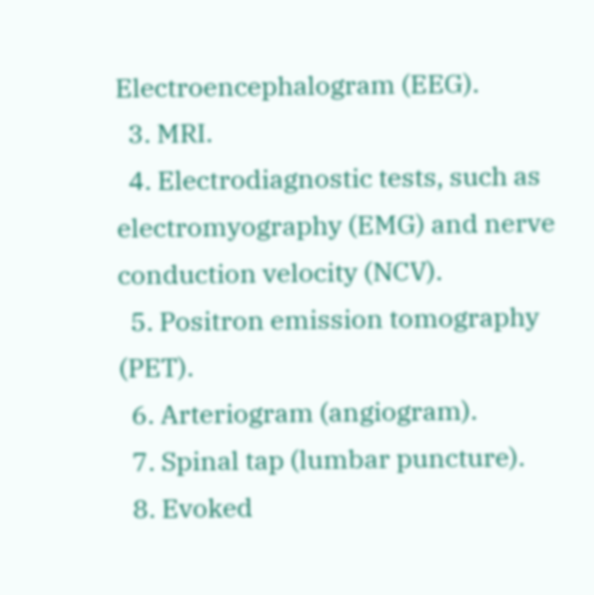Electroencephalogram (EEG).
  3. MRI.
  4. Electrodiagnostic tests, such as electromyography (EMG) and nerve conduction velocity (NCV).
  5. Positron emission tomography (PET).
  6. Arteriogram (angiogram).
  7. Spinal tap (lumbar puncture).
  8. Evoked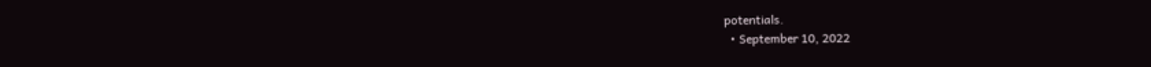potentials.
  • September 10, 2022